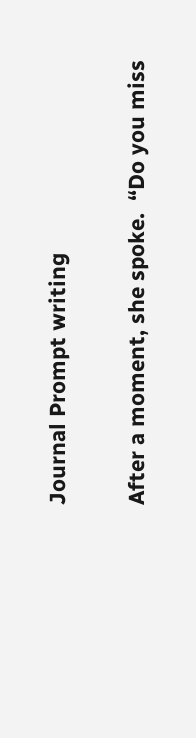Journal Prompt writing

After a moment, she spoke.  “Do you miss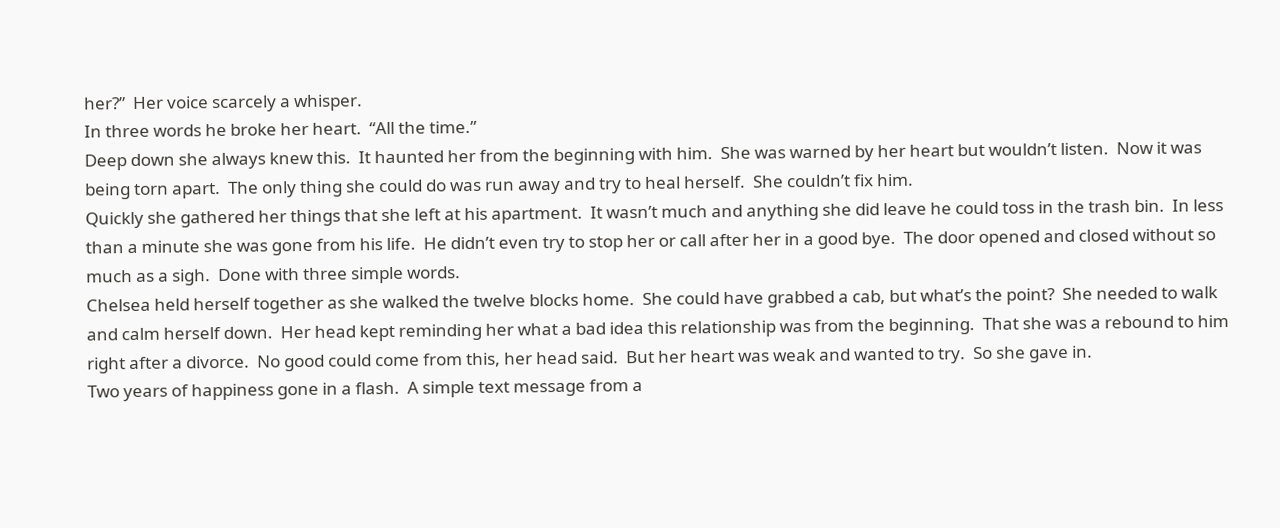her?”  Her voice scarcely a whisper.
In three words he broke her heart.  “All the time.”
Deep down she always knew this.  It haunted her from the beginning with him.  She was warned by her heart but wouldn’t listen.  Now it was being torn apart.  The only thing she could do was run away and try to heal herself.  She couldn’t fix him.
Quickly she gathered her things that she left at his apartment.  It wasn’t much and anything she did leave he could toss in the trash bin.  In less than a minute she was gone from his life.  He didn’t even try to stop her or call after her in a good bye.  The door opened and closed without so much as a sigh.  Done with three simple words.
Chelsea held herself together as she walked the twelve blocks home.  She could have grabbed a cab, but what’s the point?  She needed to walk and calm herself down.  Her head kept reminding her what a bad idea this relationship was from the beginning.  That she was a rebound to him right after a divorce.  No good could come from this, her head said.  But her heart was weak and wanted to try.  So she gave in.
Two years of happiness gone in a flash.  A simple text message from a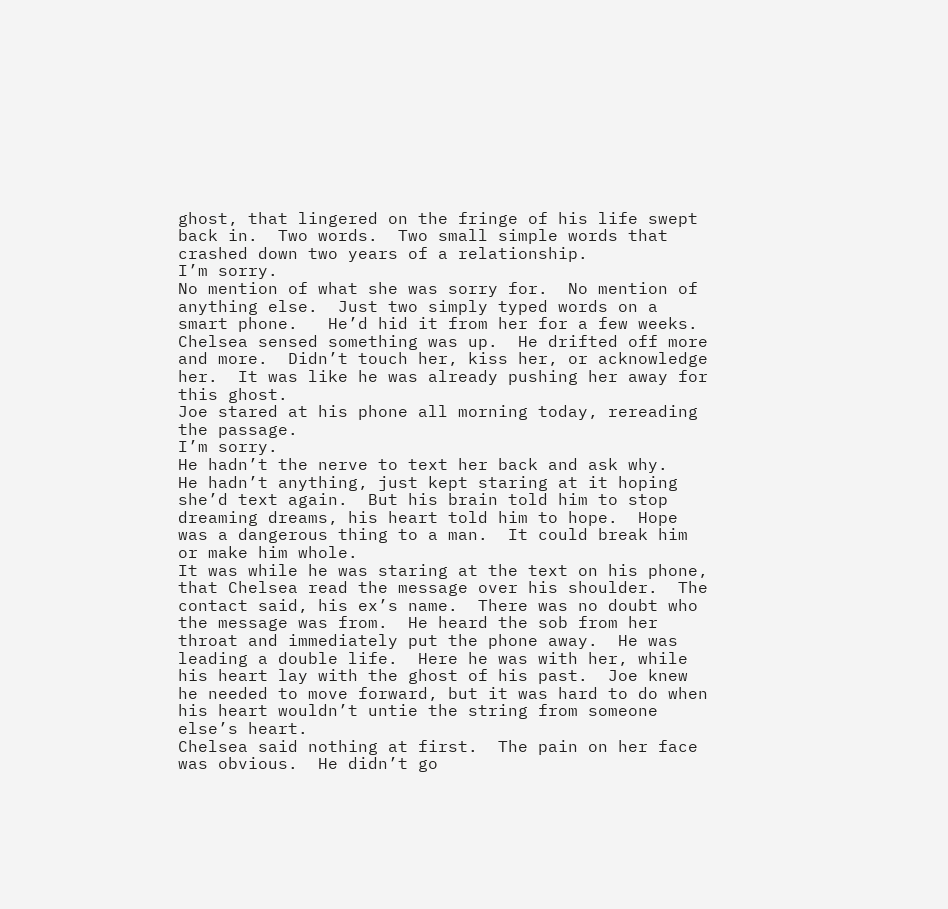ghost, that lingered on the fringe of his life swept back in.  Two words.  Two small simple words that crashed down two years of a relationship.
I’m sorry.
No mention of what she was sorry for.  No mention of anything else.  Just two simply typed words on a smart phone.   He’d hid it from her for a few weeks.  Chelsea sensed something was up.  He drifted off more and more.  Didn’t touch her, kiss her, or acknowledge her.  It was like he was already pushing her away for this ghost.
Joe stared at his phone all morning today, rereading the passage.
I’m sorry.
He hadn’t the nerve to text her back and ask why.    He hadn’t anything, just kept staring at it hoping she’d text again.  But his brain told him to stop dreaming dreams, his heart told him to hope.  Hope was a dangerous thing to a man.  It could break him or make him whole.
It was while he was staring at the text on his phone, that Chelsea read the message over his shoulder.  The contact said, his ex’s name.  There was no doubt who the message was from.  He heard the sob from her throat and immediately put the phone away.  He was leading a double life.  Here he was with her, while his heart lay with the ghost of his past.  Joe knew he needed to move forward, but it was hard to do when his heart wouldn’t untie the string from someone else’s heart.
Chelsea said nothing at first.  The pain on her face was obvious.  He didn’t go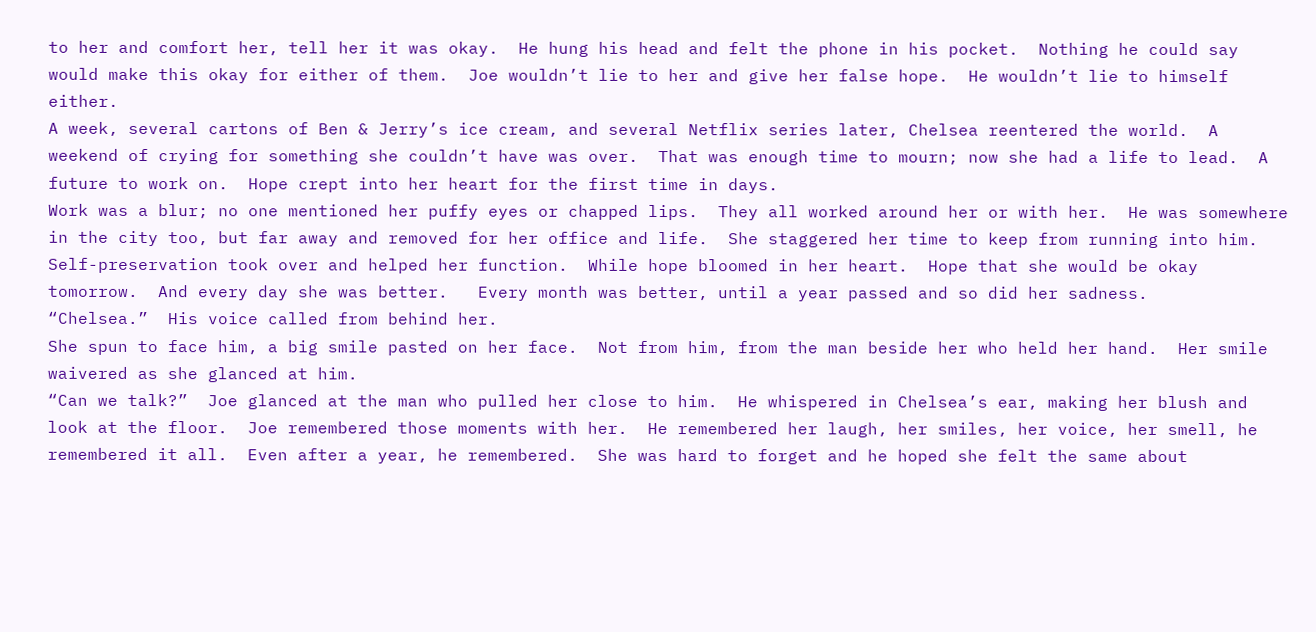to her and comfort her, tell her it was okay.  He hung his head and felt the phone in his pocket.  Nothing he could say would make this okay for either of them.  Joe wouldn’t lie to her and give her false hope.  He wouldn’t lie to himself either.
A week, several cartons of Ben & Jerry’s ice cream, and several Netflix series later, Chelsea reentered the world.  A weekend of crying for something she couldn’t have was over.  That was enough time to mourn; now she had a life to lead.  A future to work on.  Hope crept into her heart for the first time in days.
Work was a blur; no one mentioned her puffy eyes or chapped lips.  They all worked around her or with her.  He was somewhere in the city too, but far away and removed for her office and life.  She staggered her time to keep from running into him.  Self-preservation took over and helped her function.  While hope bloomed in her heart.  Hope that she would be okay tomorrow.  And every day she was better.   Every month was better, until a year passed and so did her sadness.
“Chelsea.”  His voice called from behind her.
She spun to face him, a big smile pasted on her face.  Not from him, from the man beside her who held her hand.  Her smile waivered as she glanced at him.
“Can we talk?”  Joe glanced at the man who pulled her close to him.  He whispered in Chelsea’s ear, making her blush and look at the floor.  Joe remembered those moments with her.  He remembered her laugh, her smiles, her voice, her smell, he remembered it all.  Even after a year, he remembered.  She was hard to forget and he hoped she felt the same about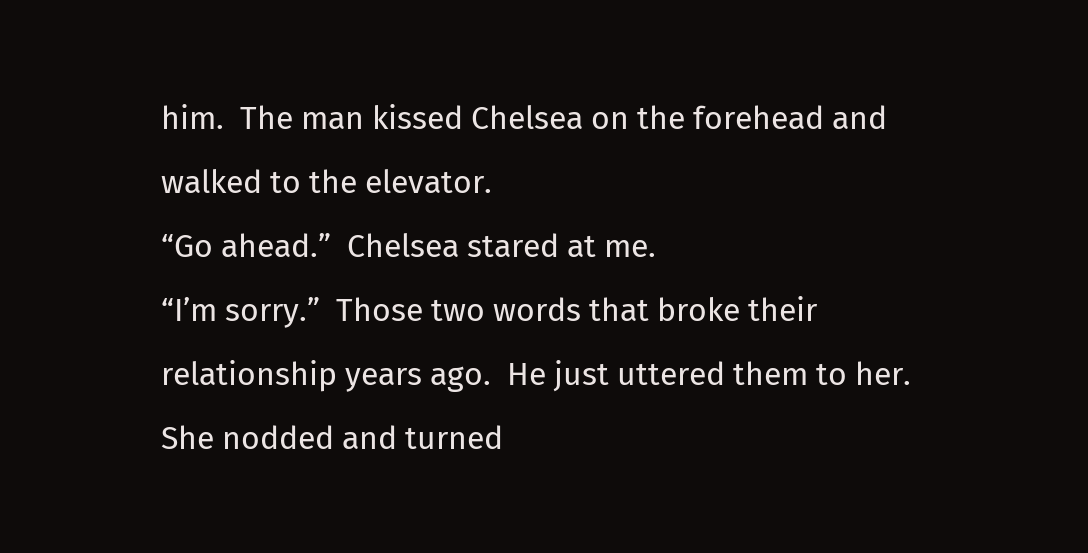him.  The man kissed Chelsea on the forehead and walked to the elevator.
“Go ahead.”  Chelsea stared at me.
“I’m sorry.”  Those two words that broke their relationship years ago.  He just uttered them to her.  She nodded and turned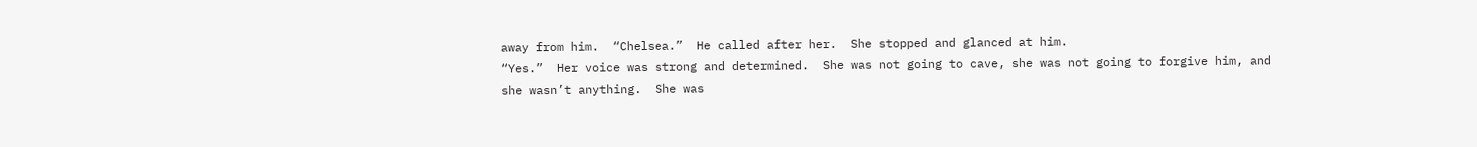away from him.  “Chelsea.”  He called after her.  She stopped and glanced at him.
“Yes.”  Her voice was strong and determined.  She was not going to cave, she was not going to forgive him, and she wasn’t anything.  She was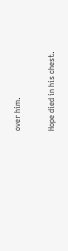over him.

Hope died in his chest.